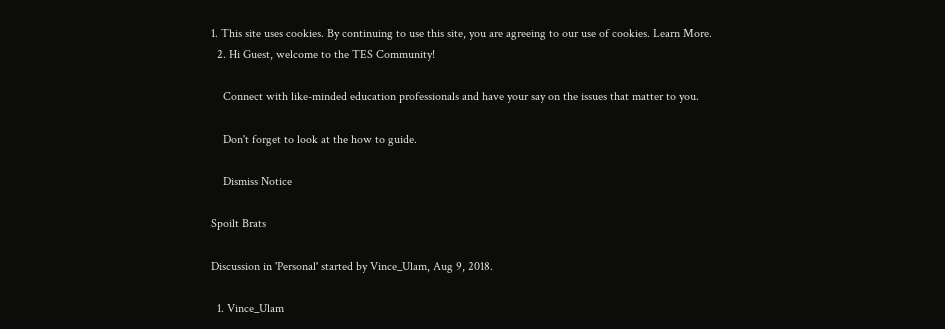1. This site uses cookies. By continuing to use this site, you are agreeing to our use of cookies. Learn More.
  2. Hi Guest, welcome to the TES Community!

    Connect with like-minded education professionals and have your say on the issues that matter to you.

    Don't forget to look at the how to guide.

    Dismiss Notice

Spoilt Brats

Discussion in 'Personal' started by Vince_Ulam, Aug 9, 2018.

  1. Vince_Ulam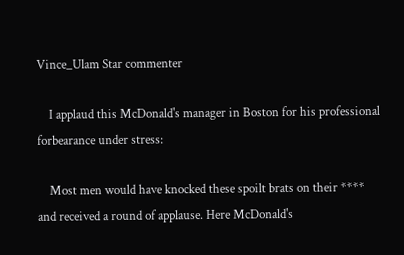Vince_Ulam Star commenter

    I applaud this McDonald's manager in Boston for his professional forbearance under stress:

    Most men would have knocked these spoilt brats on their **** and received a round of applause. Here McDonald's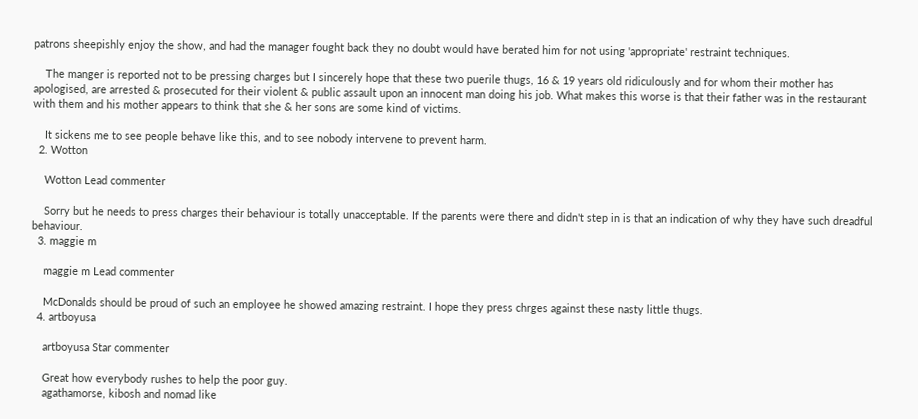patrons sheepishly enjoy the show, and had the manager fought back they no doubt would have berated him for not using 'appropriate' restraint techniques.

    The manger is reported not to be pressing charges but I sincerely hope that these two puerile thugs, 16 & 19 years old ridiculously and for whom their mother has apologised, are arrested & prosecuted for their violent & public assault upon an innocent man doing his job. What makes this worse is that their father was in the restaurant with them and his mother appears to think that she & her sons are some kind of victims.

    It sickens me to see people behave like this, and to see nobody intervene to prevent harm.
  2. Wotton

    Wotton Lead commenter

    Sorry but he needs to press charges their behaviour is totally unacceptable. If the parents were there and didn't step in is that an indication of why they have such dreadful behaviour.
  3. maggie m

    maggie m Lead commenter

    McDonalds should be proud of such an employee he showed amazing restraint. I hope they press chrges against these nasty little thugs.
  4. artboyusa

    artboyusa Star commenter

    Great how everybody rushes to help the poor guy.
    agathamorse, kibosh and nomad like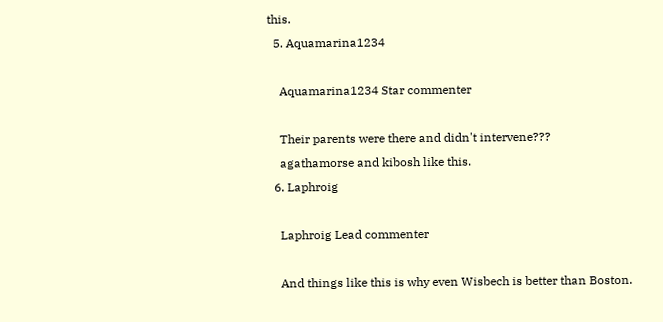this.
  5. Aquamarina1234

    Aquamarina1234 Star commenter

    Their parents were there and didn't intervene???
    agathamorse and kibosh like this.
  6. Laphroig

    Laphroig Lead commenter

    And things like this is why even Wisbech is better than Boston.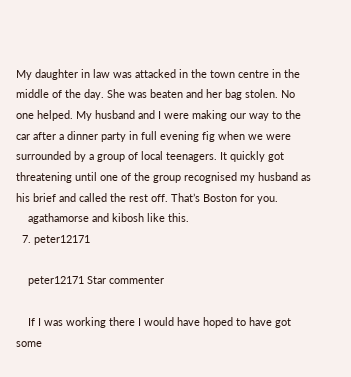My daughter in law was attacked in the town centre in the middle of the day. She was beaten and her bag stolen. No one helped. My husband and I were making our way to the car after a dinner party in full evening fig when we were surrounded by a group of local teenagers. It quickly got threatening until one of the group recognised my husband as his brief and called the rest off. That’s Boston for you.
    agathamorse and kibosh like this.
  7. peter12171

    peter12171 Star commenter

    If I was working there I would have hoped to have got some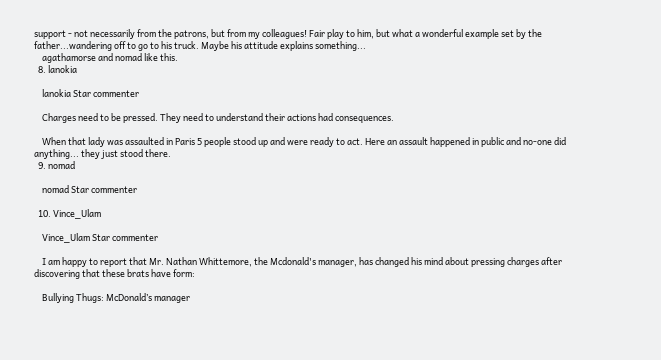support - not necessarily from the patrons, but from my colleagues! Fair play to him, but what a wonderful example set by the father...wandering off to go to his truck. Maybe his attitude explains something...
    agathamorse and nomad like this.
  8. lanokia

    lanokia Star commenter

    Charges need to be pressed. They need to understand their actions had consequences.

    When that lady was assaulted in Paris 5 people stood up and were ready to act. Here an assault happened in public and no-one did anything... they just stood there.
  9. nomad

    nomad Star commenter

  10. Vince_Ulam

    Vince_Ulam Star commenter

    I am happy to report that Mr. Nathan Whittemore, the Mcdonald's manager, has changed his mind about pressing charges after discovering that these brats have form:

    Bullying Thugs: McDonald’s manager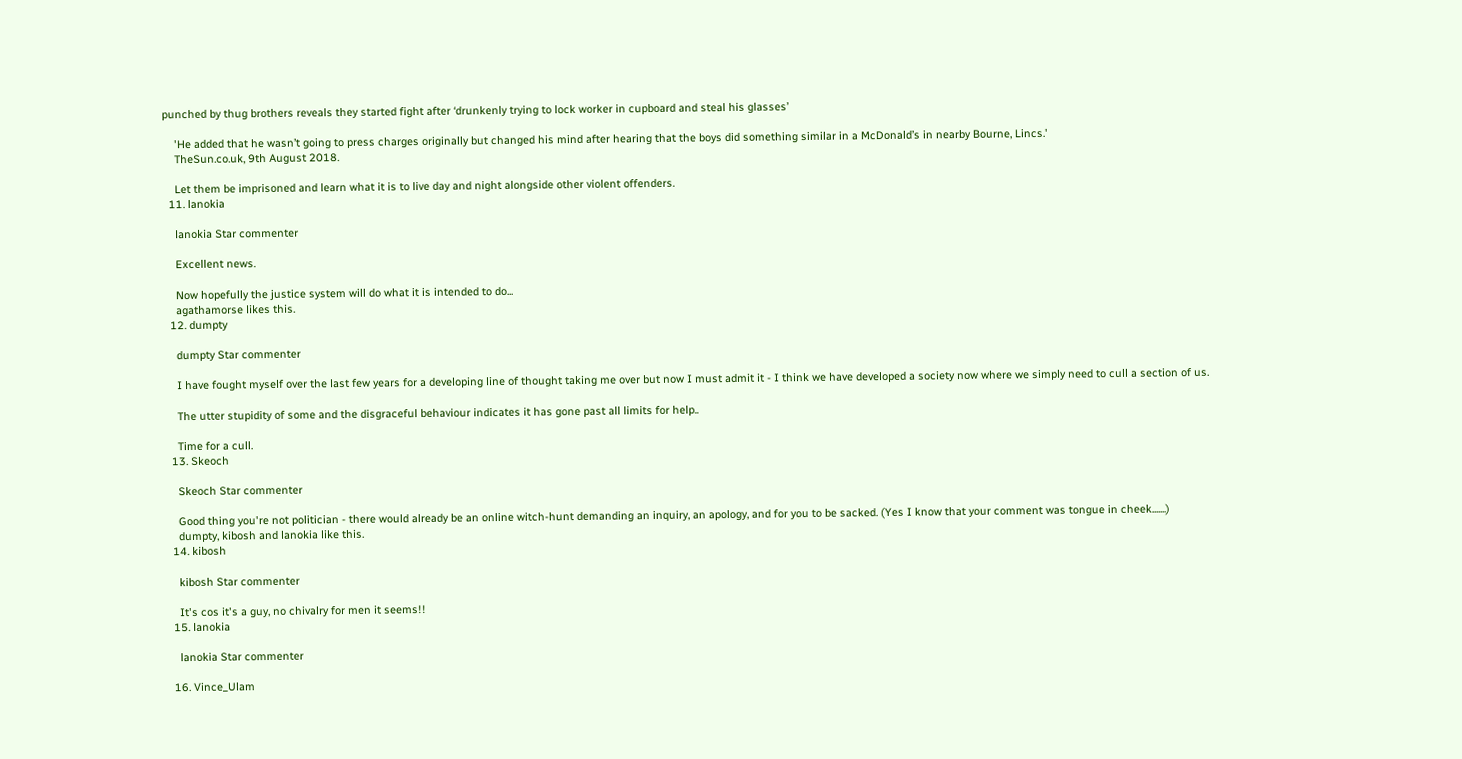punched by thug brothers reveals they started fight after ‘drunkenly trying to lock worker in cupboard and steal his glasses’

    'He added that he wasn’t going to press charges originally but changed his mind after hearing that the boys did something similar in a McDonald’s in nearby Bourne, Lincs.'
    TheSun.co.uk, 9th August 2018.

    Let them be imprisoned and learn what it is to live day and night alongside other violent offenders.
  11. lanokia

    lanokia Star commenter

    Excellent news.

    Now hopefully the justice system will do what it is intended to do...
    agathamorse likes this.
  12. dumpty

    dumpty Star commenter

    I have fought myself over the last few years for a developing line of thought taking me over but now I must admit it - I think we have developed a society now where we simply need to cull a section of us.

    The utter stupidity of some and the disgraceful behaviour indicates it has gone past all limits for help..

    Time for a cull.
  13. Skeoch

    Skeoch Star commenter

    Good thing you're not politician - there would already be an online witch-hunt demanding an inquiry, an apology, and for you to be sacked. (Yes I know that your comment was tongue in cheek.......)
    dumpty, kibosh and lanokia like this.
  14. kibosh

    kibosh Star commenter

    It's cos it's a guy, no chivalry for men it seems!!
  15. lanokia

    lanokia Star commenter

  16. Vince_Ulam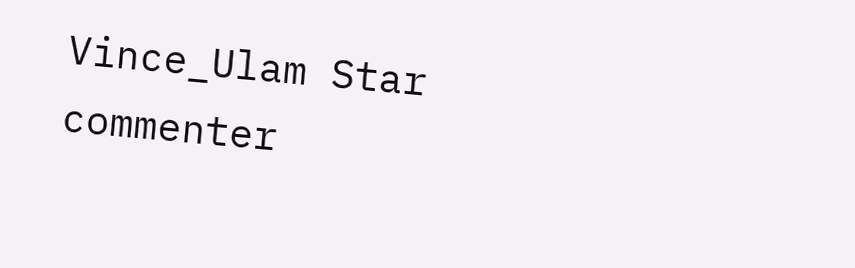Vince_Ulam Star commenter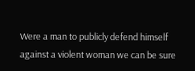Were a man to publicly defend himself against a violent woman we can be sure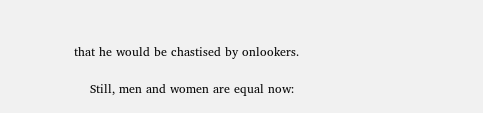that he would be chastised by onlookers.

    Still, men and women are equal now: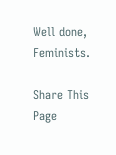Well done, Feminists.

Share This Page